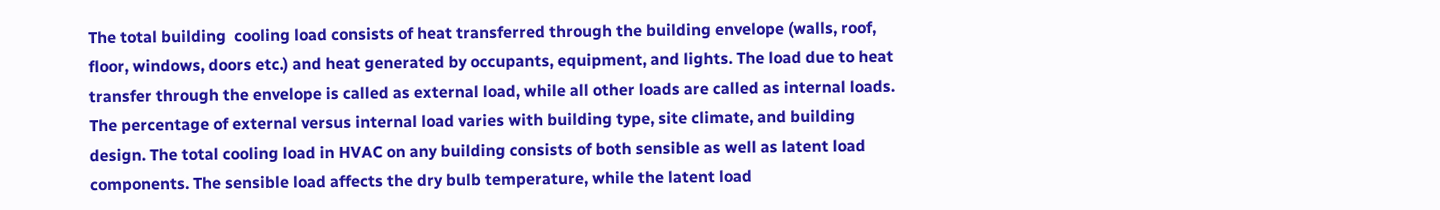The total building  cooling load consists of heat transferred through the building envelope (walls, roof, floor, windows, doors etc.) and heat generated by occupants, equipment, and lights. The load due to heat transfer through the envelope is called as external load, while all other loads are called as internal loads. The percentage of external versus internal load varies with building type, site climate, and building design. The total cooling load in HVAC on any building consists of both sensible as well as latent load components. The sensible load affects the dry bulb temperature, while the latent load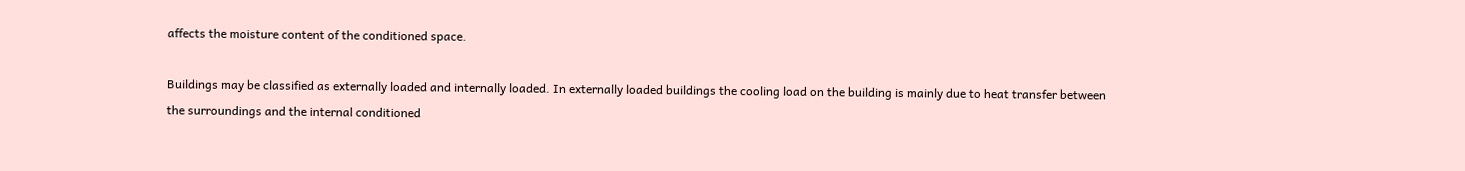affects the moisture content of the conditioned space.

Buildings may be classified as externally loaded and internally loaded. In externally loaded buildings the cooling load on the building is mainly due to heat transfer between the surroundings and the internal conditioned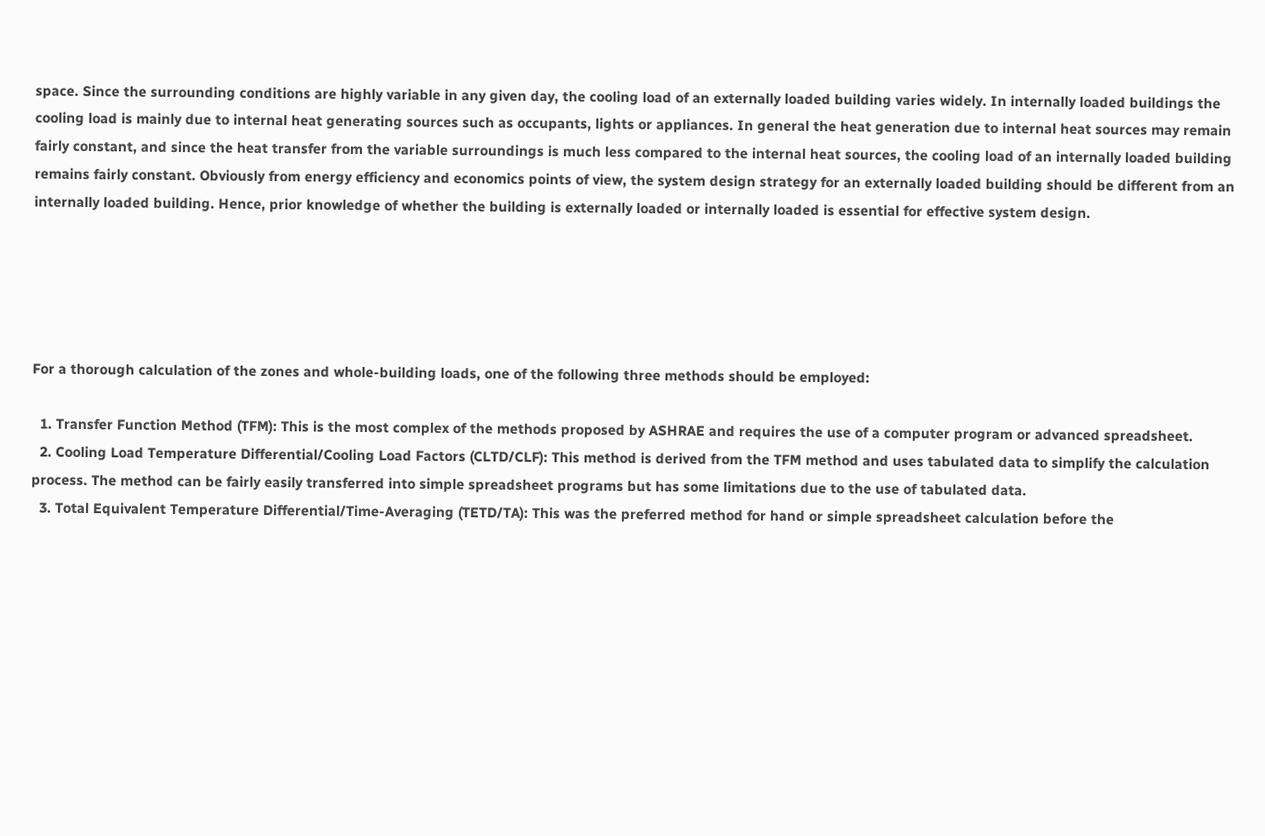space. Since the surrounding conditions are highly variable in any given day, the cooling load of an externally loaded building varies widely. In internally loaded buildings the cooling load is mainly due to internal heat generating sources such as occupants, lights or appliances. In general the heat generation due to internal heat sources may remain fairly constant, and since the heat transfer from the variable surroundings is much less compared to the internal heat sources, the cooling load of an internally loaded building remains fairly constant. Obviously from energy efficiency and economics points of view, the system design strategy for an externally loaded building should be different from an internally loaded building. Hence, prior knowledge of whether the building is externally loaded or internally loaded is essential for effective system design.





For a thorough calculation of the zones and whole-building loads, one of the following three methods should be employed:

  1. Transfer Function Method (TFM): This is the most complex of the methods proposed by ASHRAE and requires the use of a computer program or advanced spreadsheet.
  2. Cooling Load Temperature Differential/Cooling Load Factors (CLTD/CLF): This method is derived from the TFM method and uses tabulated data to simplify the calculation process. The method can be fairly easily transferred into simple spreadsheet programs but has some limitations due to the use of tabulated data.
  3. Total Equivalent Temperature Differential/Time-Averaging (TETD/TA): This was the preferred method for hand or simple spreadsheet calculation before the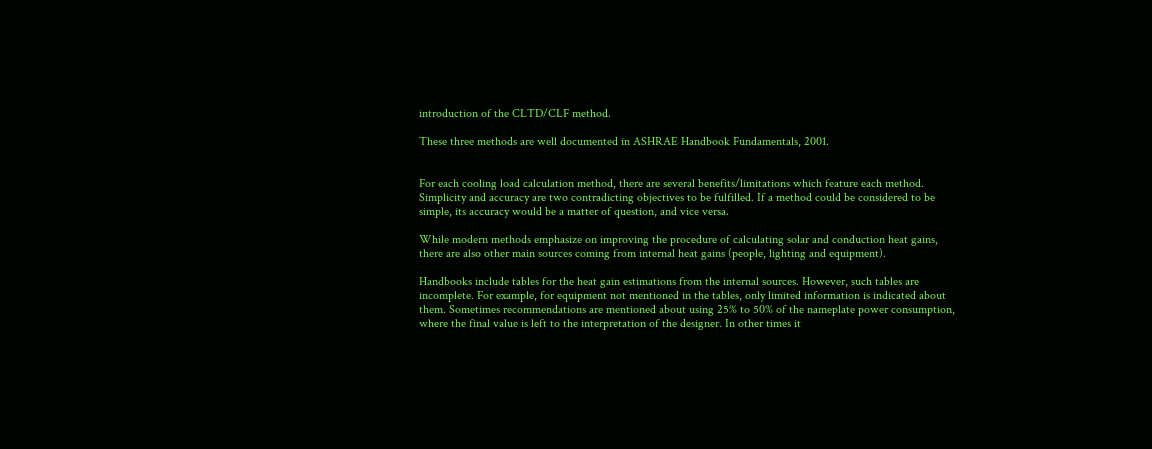introduction of the CLTD/CLF method.

These three methods are well documented in ASHRAE Handbook Fundamentals, 2001.


For each cooling load calculation method, there are several benefits/limitations which feature each method. Simplicity and accuracy are two contradicting objectives to be fulfilled. If a method could be considered to be simple, its accuracy would be a matter of question, and vice versa.

While modern methods emphasize on improving the procedure of calculating solar and conduction heat gains, there are also other main sources coming from internal heat gains (people, lighting and equipment).

Handbooks include tables for the heat gain estimations from the internal sources. However, such tables are incomplete. For example, for equipment not mentioned in the tables, only limited information is indicated about them. Sometimes recommendations are mentioned about using 25% to 50% of the nameplate power consumption, where the final value is left to the interpretation of the designer. In other times it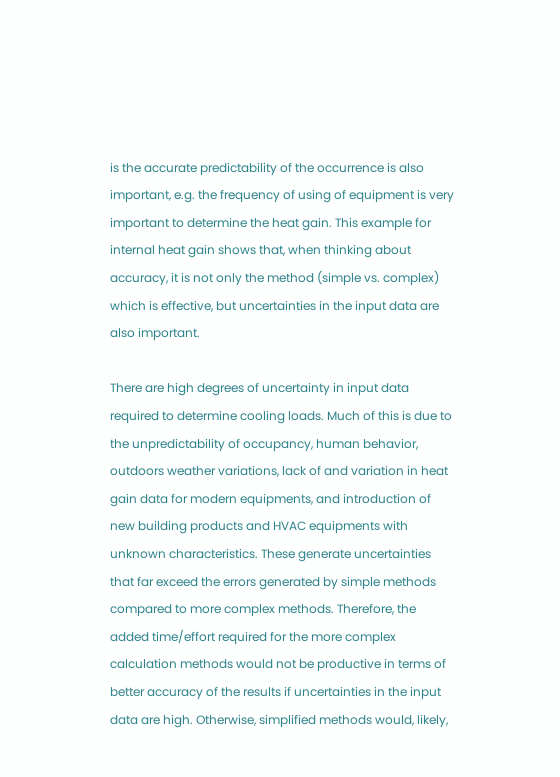is the accurate predictability of the occurrence is also important, e.g. the frequency of using of equipment is very important to determine the heat gain. This example for internal heat gain shows that, when thinking about accuracy, it is not only the method (simple vs. complex) which is effective, but uncertainties in the input data are also important.

There are high degrees of uncertainty in input data required to determine cooling loads. Much of this is due to the unpredictability of occupancy, human behavior, outdoors weather variations, lack of and variation in heat gain data for modern equipments, and introduction of new building products and HVAC equipments with unknown characteristics. These generate uncertainties that far exceed the errors generated by simple methods compared to more complex methods. Therefore, the added time/effort required for the more complex calculation methods would not be productive in terms of better accuracy of the results if uncertainties in the input data are high. Otherwise, simplified methods would, likely,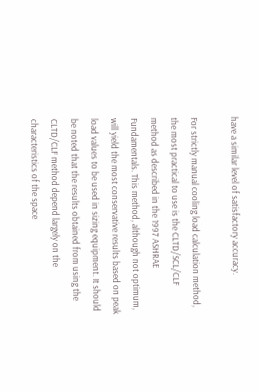have a similar level of satisfactory accuracy.

For strictly manual cooling load calculation method, the most practical to use is the CLTD/SCL/CLF method as described in the 1997 ASHRAE Fundamentals. This method, although not optimum, will yield the most conservative results based on peak load values to be used in sizing equipment. It should be noted that the results obtained from using the CLTD/CLF method depend largely on the characteristics of the space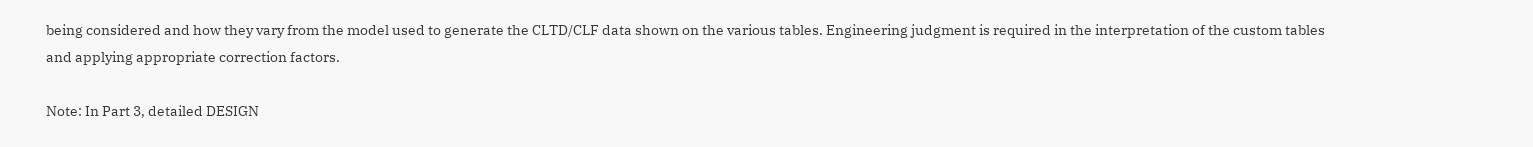being considered and how they vary from the model used to generate the CLTD/CLF data shown on the various tables. Engineering judgment is required in the interpretation of the custom tables and applying appropriate correction factors.

Note: In Part 3, detailed DESIGN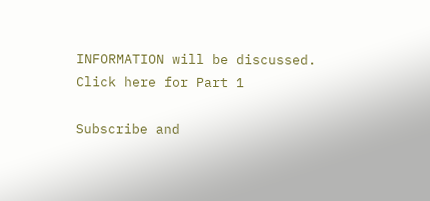INFORMATION will be discussed.
Click here for Part 1

Subscribe and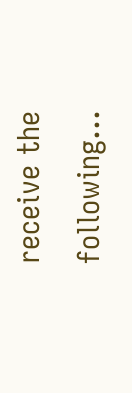receive the following...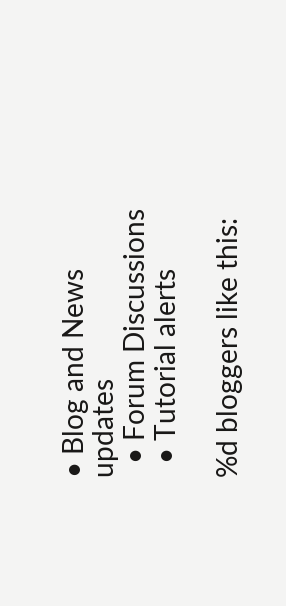• Blog and News updates
  • Forum Discussions
  • Tutorial alerts

%d bloggers like this: